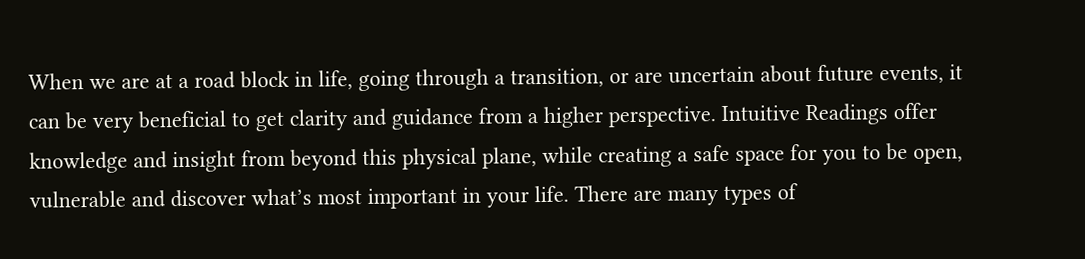When we are at a road block in life, going through a transition, or are uncertain about future events, it can be very beneficial to get clarity and guidance from a higher perspective. Intuitive Readings offer knowledge and insight from beyond this physical plane, while creating a safe space for you to be open, vulnerable and discover what’s most important in your life. There are many types of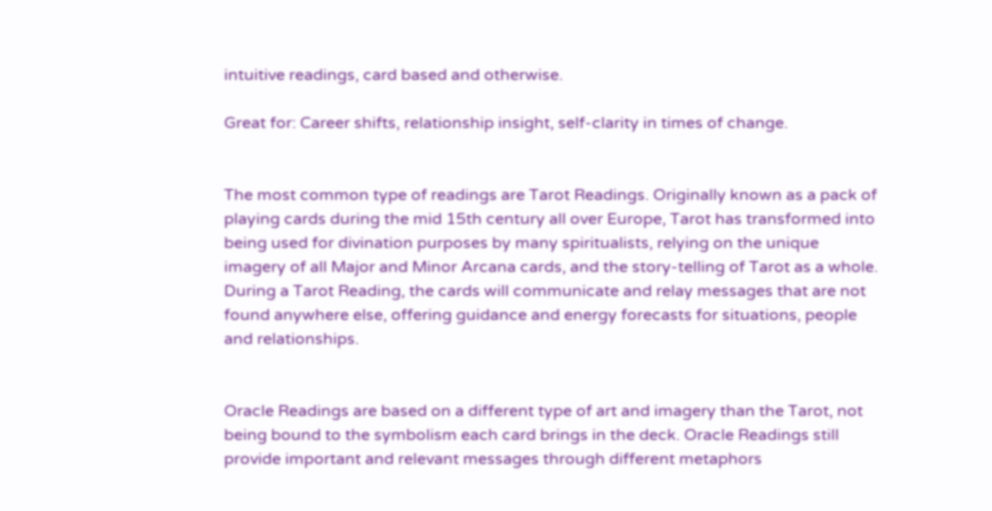intuitive readings, card based and otherwise.

Great for: Career shifts, relationship insight, self-clarity in times of change.


The most common type of readings are Tarot Readings. Originally known as a pack of playing cards during the mid 15th century all over Europe, Tarot has transformed into being used for divination purposes by many spiritualists, relying on the unique imagery of all Major and Minor Arcana cards, and the story-telling of Tarot as a whole. During a Tarot Reading, the cards will communicate and relay messages that are not found anywhere else, offering guidance and energy forecasts for situations, people and relationships.


Oracle Readings are based on a different type of art and imagery than the Tarot, not being bound to the symbolism each card brings in the deck. Oracle Readings still provide important and relevant messages through different metaphors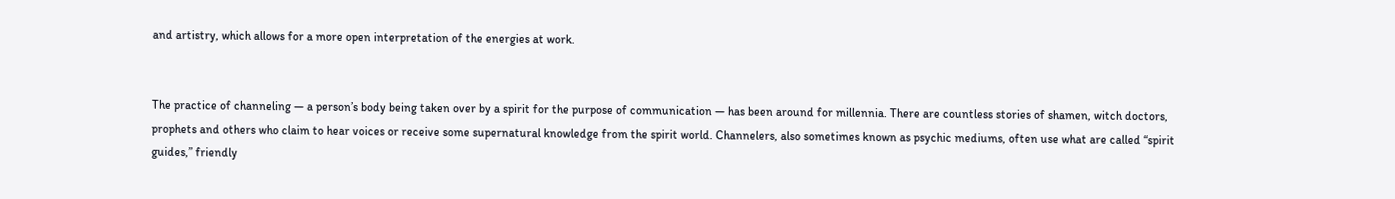and artistry, which allows for a more open interpretation of the energies at work.


The practice of channeling — a person’s body being taken over by a spirit for the purpose of communication — has been around for millennia. There are countless stories of shamen, witch doctors, prophets and others who claim to hear voices or receive some supernatural knowledge from the spirit world. Channelers, also sometimes known as psychic mediums, often use what are called “spirit guides,” friendly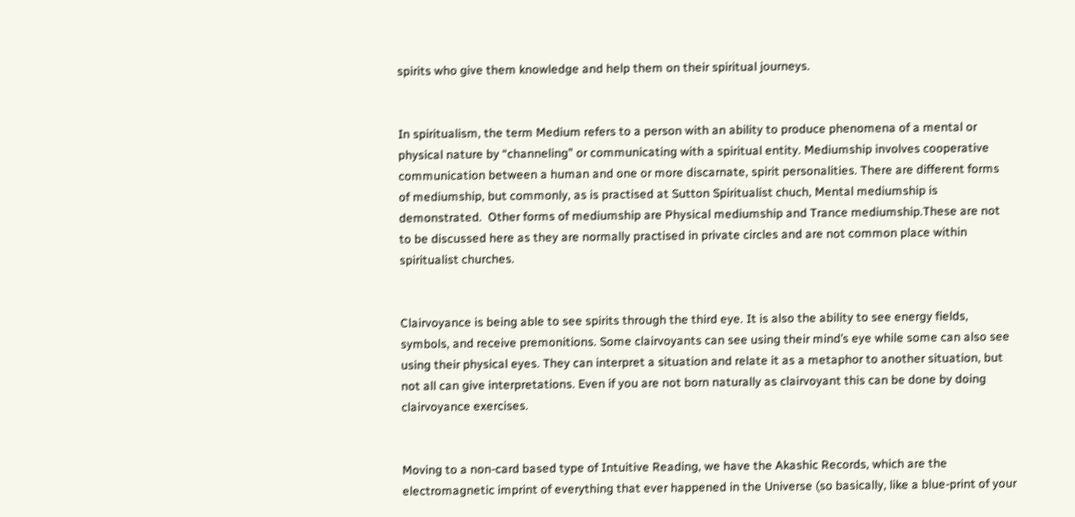spirits who give them knowledge and help them on their spiritual journeys.


In spiritualism, the term Medium refers to a person with an ability to produce phenomena of a mental or physical nature by “channeling” or communicating with a spiritual entity. Mediumship involves cooperative communication between a human and one or more discarnate, spirit personalities. There are different forms of mediumship, but commonly, as is practised at Sutton Spiritualist chuch, Mental mediumship is demonstrated.  Other forms of mediumship are Physical mediumship and Trance mediumship.These are not to be discussed here as they are normally practised in private circles and are not common place within spiritualist churches.


Clairvoyance is being able to see spirits through the third eye. It is also the ability to see energy fields, symbols, and receive premonitions. Some clairvoyants can see using their mind’s eye while some can also see using their physical eyes. They can interpret a situation and relate it as a metaphor to another situation, but not all can give interpretations. Even if you are not born naturally as clairvoyant this can be done by doing clairvoyance exercises.


Moving to a non-card based type of Intuitive Reading, we have the Akashic Records, which are the electromagnetic imprint of everything that ever happened in the Universe (so basically, like a blue-print of your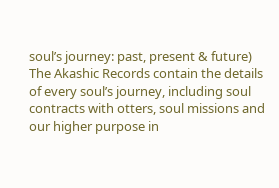soul’s journey: past, present & future) The Akashic Records contain the details of every soul’s journey, including soul contracts with otters, soul missions and our higher purpose in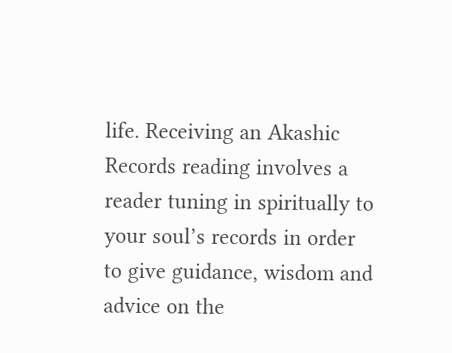life. Receiving an Akashic Records reading involves a reader tuning in spiritually to your soul’s records in order to give guidance, wisdom and advice on the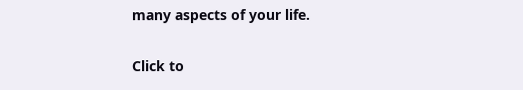many aspects of your life.

Click to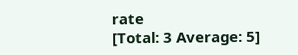rate
[Total: 3 Average: 5]